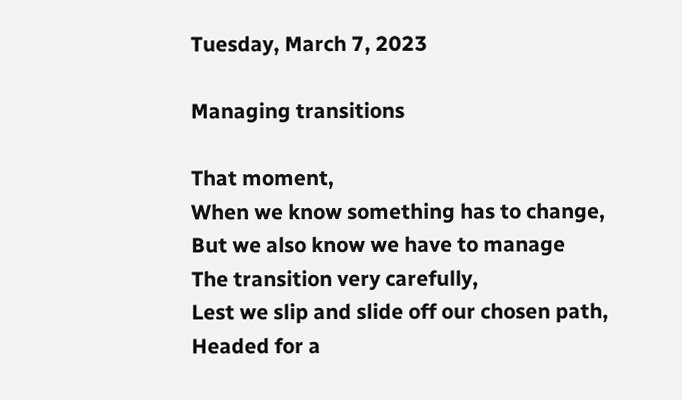Tuesday, March 7, 2023

Managing transitions

That moment,
When we know something has to change,
But we also know we have to manage
The transition very carefully,
Lest we slip and slide off our chosen path,
Headed for a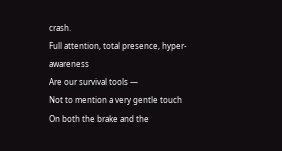crash.
Full attention, total presence, hyper-awareness
Are our survival tools —
Not to mention a very gentle touch
On both the brake and the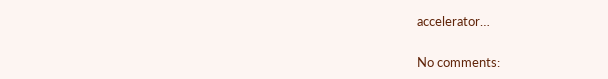accelerator…

No comments: